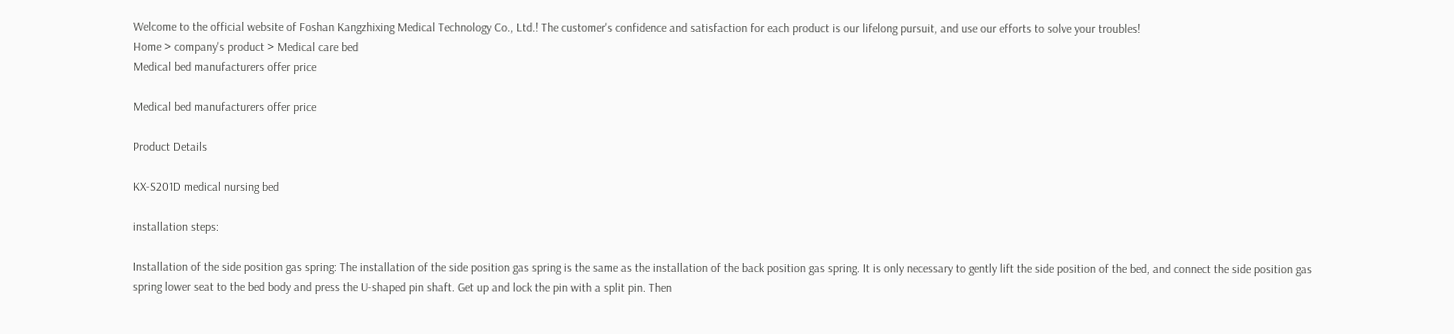Welcome to the official website of Foshan Kangzhixing Medical Technology Co., Ltd.! The customer's confidence and satisfaction for each product is our lifelong pursuit, and use our efforts to solve your troubles!
Home > company's product > Medical care bed
Medical bed manufacturers offer price

Medical bed manufacturers offer price

Product Details

KX-S201D medical nursing bed

installation steps:

Installation of the side position gas spring: The installation of the side position gas spring is the same as the installation of the back position gas spring. It is only necessary to gently lift the side position of the bed, and connect the side position gas spring lower seat to the bed body and press the U-shaped pin shaft. Get up and lock the pin with a split pin. Then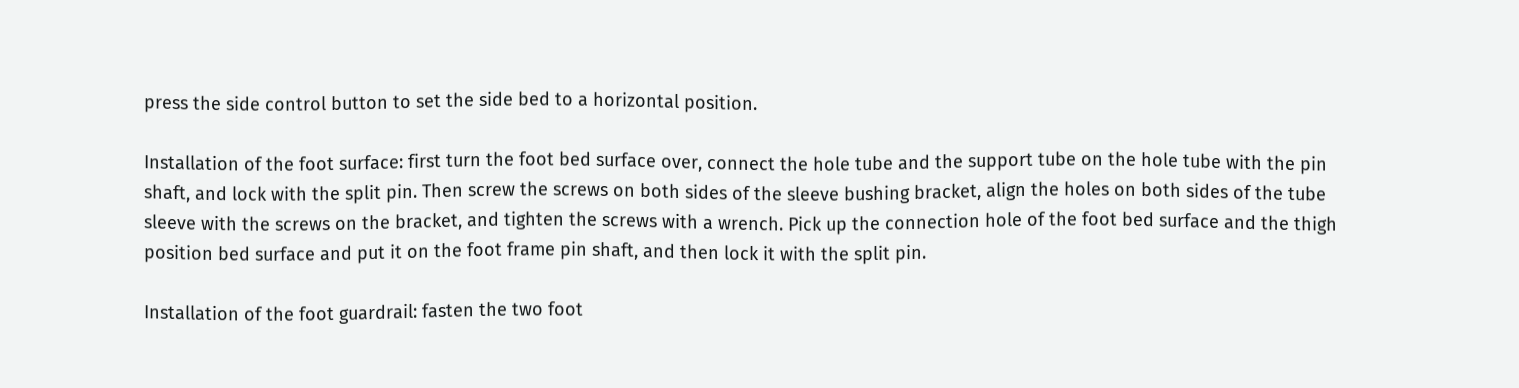press the side control button to set the side bed to a horizontal position.

Installation of the foot surface: first turn the foot bed surface over, connect the hole tube and the support tube on the hole tube with the pin shaft, and lock with the split pin. Then screw the screws on both sides of the sleeve bushing bracket, align the holes on both sides of the tube sleeve with the screws on the bracket, and tighten the screws with a wrench. Pick up the connection hole of the foot bed surface and the thigh position bed surface and put it on the foot frame pin shaft, and then lock it with the split pin.

Installation of the foot guardrail: fasten the two foot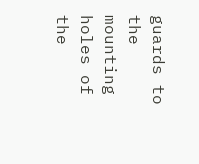guards to the mounting holes of the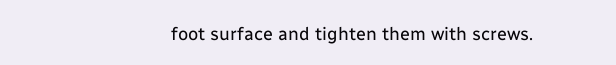foot surface and tighten them with screws.